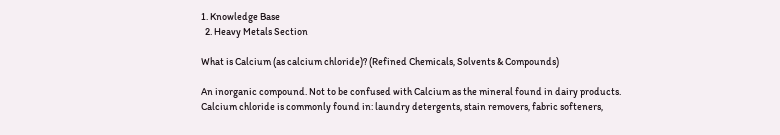1. Knowledge Base
  2. Heavy Metals Section

What is Calcium (as calcium chloride)? (Refined Chemicals, Solvents & Compounds)

An inorganic compound. Not to be confused with Calcium as the mineral found in dairy products. Calcium chloride is commonly found in: laundry detergents, stain removers, fabric softeners,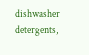dishwasher detergents,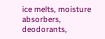ice melts, moisture absorbers, deodorants,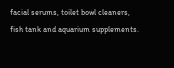facial serums, toilet bowl cleaners, fish tank and aquarium supplements.